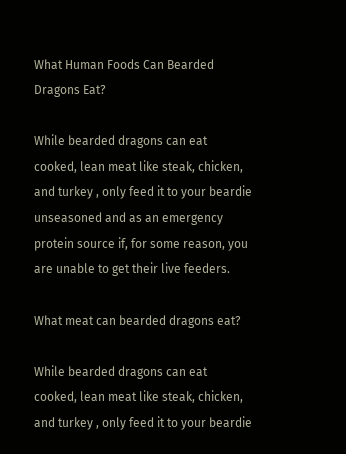What Human Foods Can Bearded Dragons Eat?

While bearded dragons can eat cooked, lean meat like steak, chicken, and turkey , only feed it to your beardie unseasoned and as an emergency protein source if, for some reason, you are unable to get their live feeders.

What meat can bearded dragons eat?

While bearded dragons can eat cooked, lean meat like steak, chicken, and turkey , only feed it to your beardie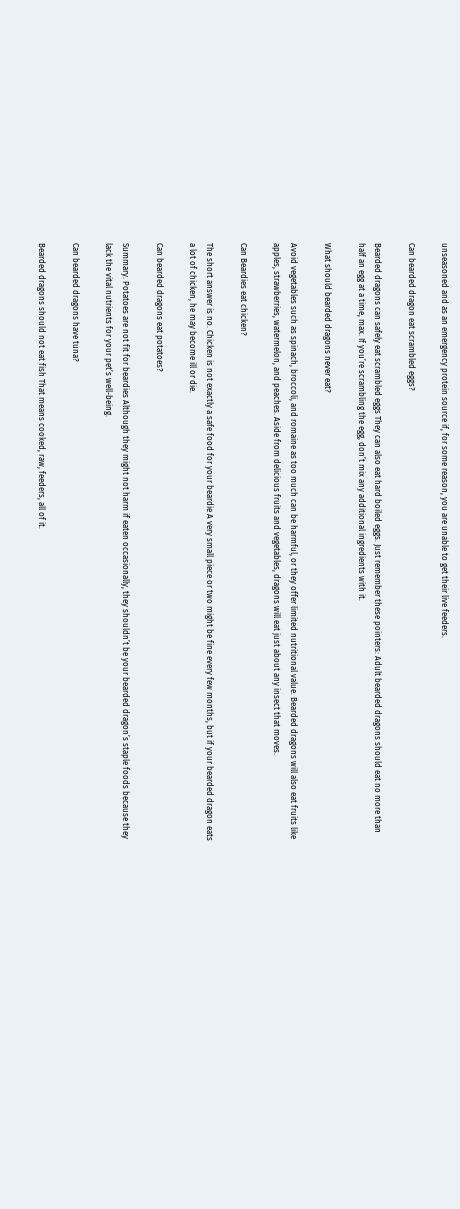unseasoned and as an emergency protein source if, for some reason, you are unable to get their live feeders.

Can bearded dragon eat scrambled eggs?

Bearded dragons can safely eat scrambled eggs They can also eat hard boiled eggs. Just remember these pointers: Adult bearded dragons should eat no more than half an egg at a time, max. If you’re scrambling the egg, don’t mix any additional ingredients with it.

What should bearded dragons never eat?

Avoid vegetables such as spinach, broccoli, and romaine as too much can be harmful, or they offer limited nutritional value. Bearded dragons will also eat fruits like apples, strawberries, watermelon, and peaches. Aside from delicious fruits and vegetables, dragons will eat just about any insect that moves.

Can Beardies eat chicken?

The short answer is no. Chicken is not exactly a safe food for your beardie A very small piece or two might be fine every few months, but if your bearded dragon eats a lot of chicken, he may become ill or die.

Can bearded dragons eat potatoes?

Summary. Potatoes are not fit for beardies Although they might not harm if eaten occasionally, they shouldn’t be your bearded dragon’s staple foods because they lack the vital nutrients for your pet’s well-being.

Can bearded dragons have tuna?

Bearded dragons should not eat fish That means cooked, raw, feeders, all of it.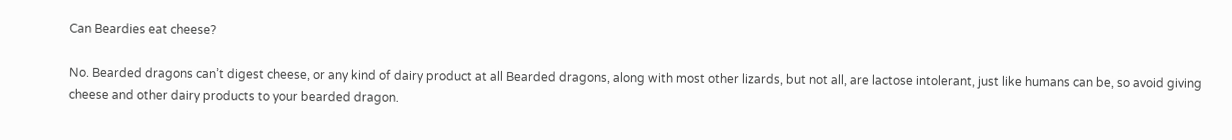Can Beardies eat cheese?

No. Bearded dragons can’t digest cheese, or any kind of dairy product at all Bearded dragons, along with most other lizards, but not all, are lactose intolerant, just like humans can be, so avoid giving cheese and other dairy products to your bearded dragon.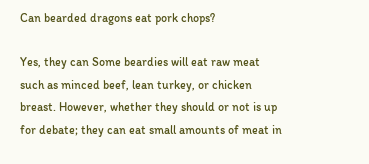Can bearded dragons eat pork chops?

Yes, they can Some beardies will eat raw meat such as minced beef, lean turkey, or chicken breast. However, whether they should or not is up for debate; they can eat small amounts of meat in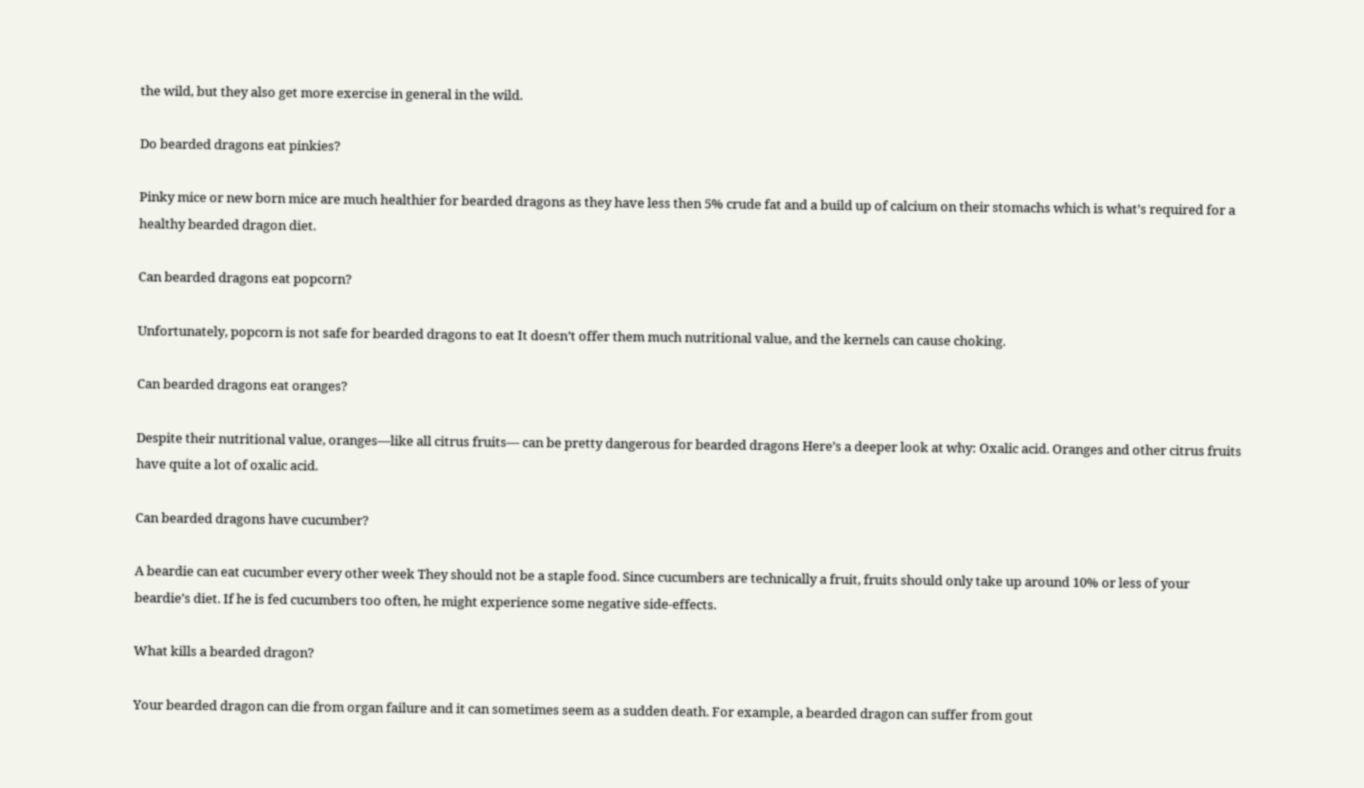the wild, but they also get more exercise in general in the wild.

Do bearded dragons eat pinkies?

Pinky mice or new born mice are much healthier for bearded dragons as they have less then 5% crude fat and a build up of calcium on their stomachs which is what’s required for a healthy bearded dragon diet.

Can bearded dragons eat popcorn?

Unfortunately, popcorn is not safe for bearded dragons to eat It doesn’t offer them much nutritional value, and the kernels can cause choking.

Can bearded dragons eat oranges?

Despite their nutritional value, oranges—like all citrus fruits— can be pretty dangerous for bearded dragons Here’s a deeper look at why: Oxalic acid. Oranges and other citrus fruits have quite a lot of oxalic acid.

Can bearded dragons have cucumber?

A beardie can eat cucumber every other week They should not be a staple food. Since cucumbers are technically a fruit, fruits should only take up around 10% or less of your beardie’s diet. If he is fed cucumbers too often, he might experience some negative side-effects.

What kills a bearded dragon?

Your bearded dragon can die from organ failure and it can sometimes seem as a sudden death. For example, a bearded dragon can suffer from gout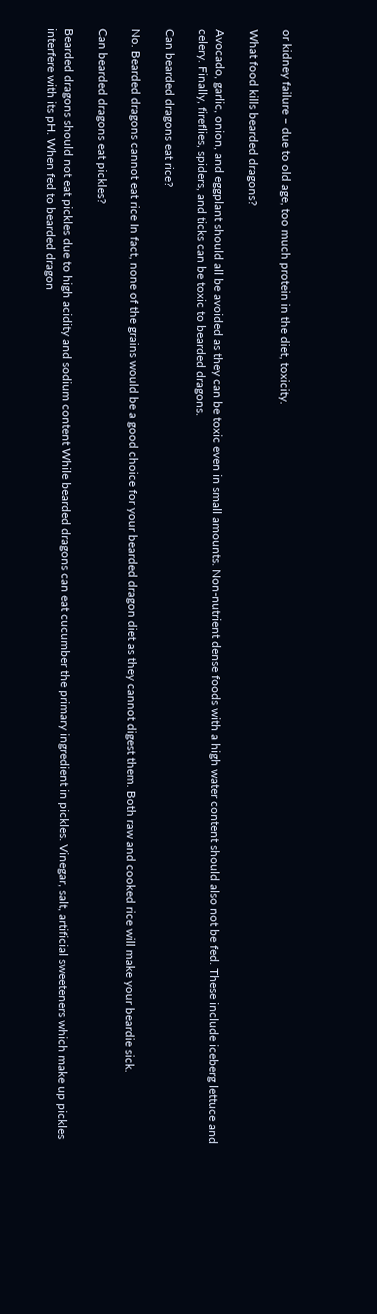or kidney failure – due to old age, too much protein in the diet, toxicity.

What food kills bearded dragons?

Avocado, garlic, onion, and eggplant should all be avoided as they can be toxic even in small amounts. Non-nutrient dense foods with a high water content should also not be fed. These include iceberg lettuce and celery. Finally, fireflies, spiders, and ticks can be toxic to bearded dragons.

Can bearded dragons eat rice?

No. Bearded dragons cannot eat rice In fact, none of the grains would be a good choice for your bearded dragon diet as they cannot digest them. Both raw and cooked rice will make your beardie sick.

Can bearded dragons eat pickles?

Bearded dragons should not eat pickles due to high acidity and sodium content While bearded dragons can eat cucumber the primary ingredient in pickles. Vinegar, salt, artificial sweeteners which make up pickles interfere with its pH. When fed to bearded dragon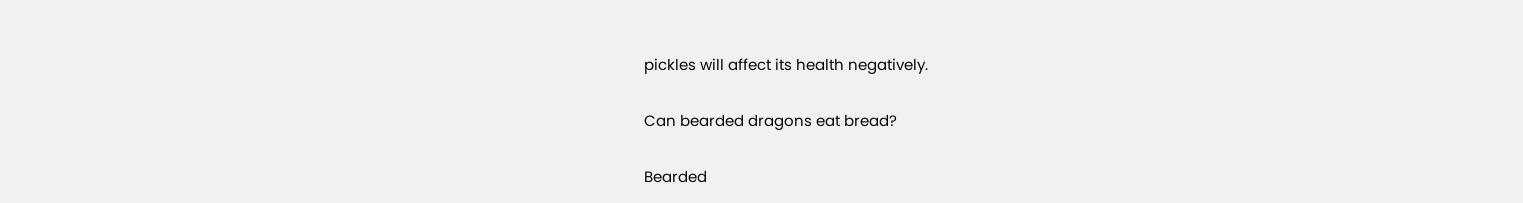pickles will affect its health negatively.

Can bearded dragons eat bread?

Bearded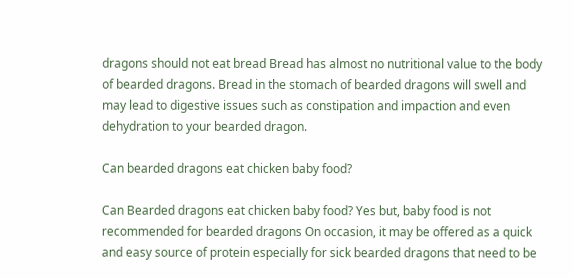dragons should not eat bread Bread has almost no nutritional value to the body of bearded dragons. Bread in the stomach of bearded dragons will swell and may lead to digestive issues such as constipation and impaction and even dehydration to your bearded dragon.

Can bearded dragons eat chicken baby food?

Can Bearded dragons eat chicken baby food? Yes but, baby food is not recommended for bearded dragons On occasion, it may be offered as a quick and easy source of protein especially for sick bearded dragons that need to be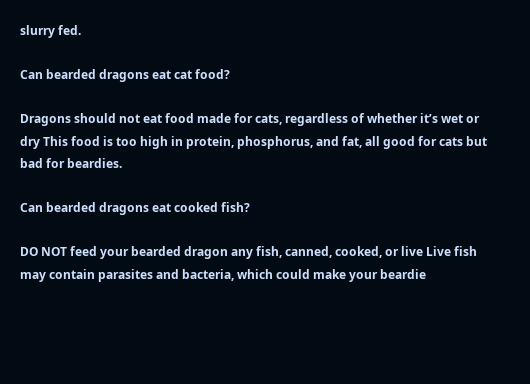slurry fed.

Can bearded dragons eat cat food?

Dragons should not eat food made for cats, regardless of whether it’s wet or dry This food is too high in protein, phosphorus, and fat, all good for cats but bad for beardies.

Can bearded dragons eat cooked fish?

DO NOT feed your bearded dragon any fish, canned, cooked, or live Live fish may contain parasites and bacteria, which could make your beardie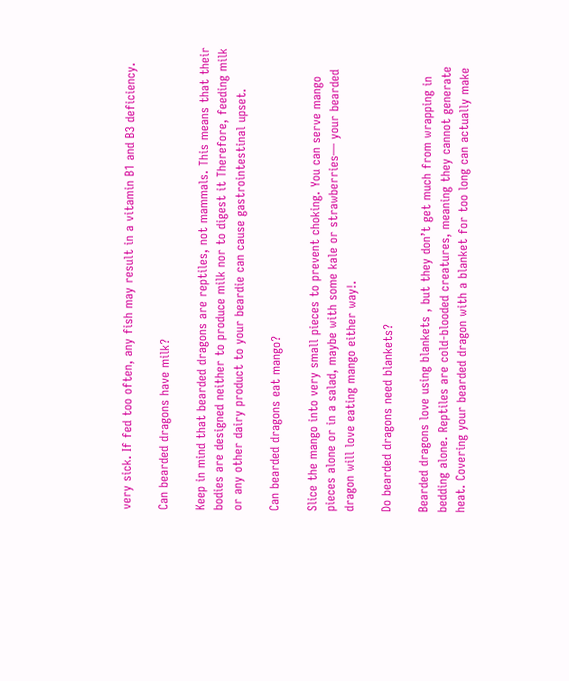very sick. If fed too often, any fish may result in a vitamin B1 and B3 deficiency.

Can bearded dragons have milk?

Keep in mind that bearded dragons are reptiles, not mammals. This means that their bodies are designed neither to produce milk nor to digest it Therefore, feeding milk or any other dairy product to your beardie can cause gastrointestinal upset.

Can bearded dragons eat mango?

Slice the mango into very small pieces to prevent choking. You can serve mango pieces alone or in a salad, maybe with some kale or strawberries— your bearded dragon will love eating mango either way!.

Do bearded dragons need blankets?

Bearded dragons love using blankets , but they don’t get much from wrapping in bedding alone. Reptiles are cold-blooded creatures, meaning they cannot generate heat. Covering your bearded dragon with a blanket for too long can actually make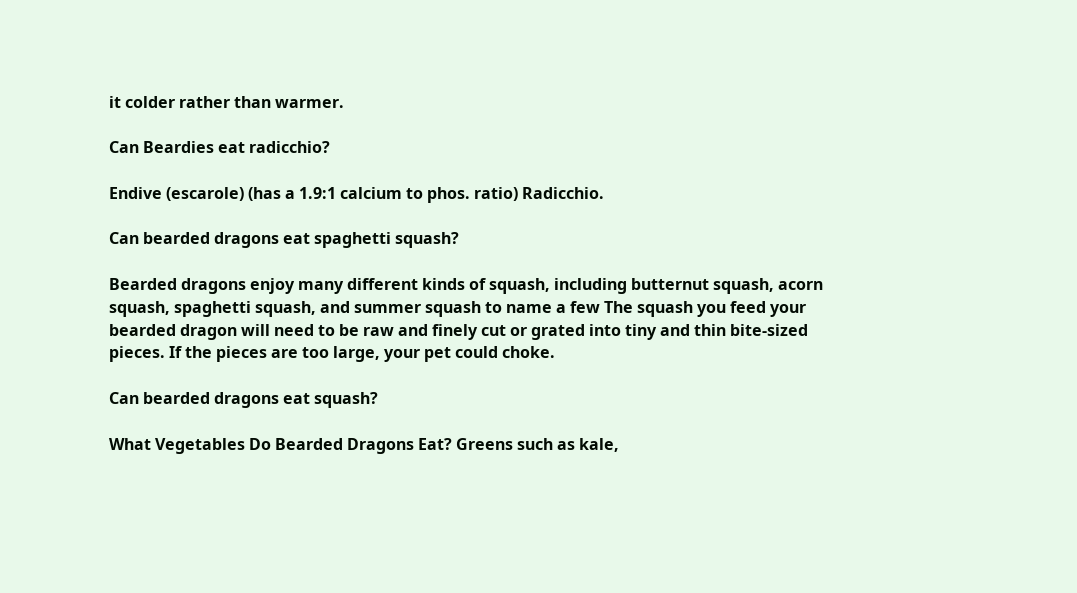it colder rather than warmer.

Can Beardies eat radicchio?

Endive (escarole) (has a 1.9:1 calcium to phos. ratio) Radicchio.

Can bearded dragons eat spaghetti squash?

Bearded dragons enjoy many different kinds of squash, including butternut squash, acorn squash, spaghetti squash, and summer squash to name a few The squash you feed your bearded dragon will need to be raw and finely cut or grated into tiny and thin bite-sized pieces. If the pieces are too large, your pet could choke.

Can bearded dragons eat squash?

What Vegetables Do Bearded Dragons Eat? Greens such as kale,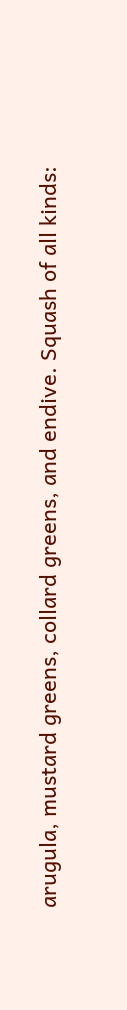arugula, mustard greens, collard greens, and endive. Squash of all kinds: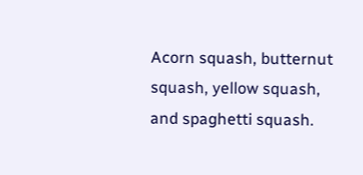Acorn squash, butternut squash, yellow squash, and spaghetti squash.